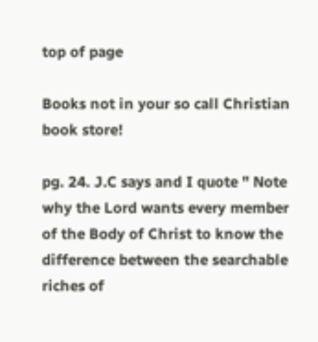top of page

Books not in your so call Christian book store!

pg. 24. J.C says and I quote " Note why the Lord wants every member of the Body of Christ to know the difference between the searchable riches of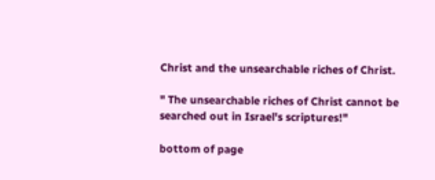Christ and the unsearchable riches of Christ.

" The unsearchable riches of Christ cannot be searched out in Israel's scriptures!"

bottom of page